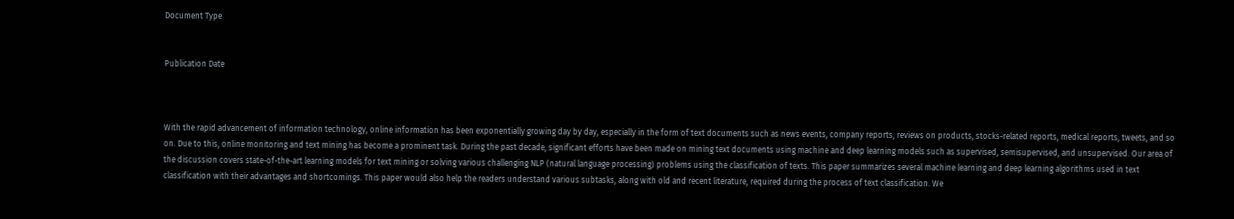Document Type


Publication Date



With the rapid advancement of information technology, online information has been exponentially growing day by day, especially in the form of text documents such as news events, company reports, reviews on products, stocks-related reports, medical reports, tweets, and so on. Due to this, online monitoring and text mining has become a prominent task. During the past decade, significant efforts have been made on mining text documents using machine and deep learning models such as supervised, semisupervised, and unsupervised. Our area of the discussion covers state-of-the-art learning models for text mining or solving various challenging NLP (natural language processing) problems using the classification of texts. This paper summarizes several machine learning and deep learning algorithms used in text classification with their advantages and shortcomings. This paper would also help the readers understand various subtasks, along with old and recent literature, required during the process of text classification. We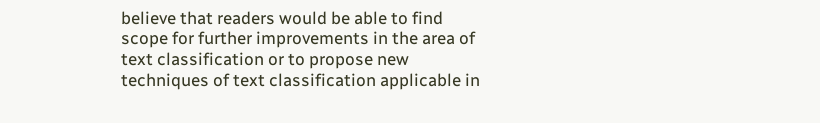believe that readers would be able to find scope for further improvements in the area of text classification or to propose new techniques of text classification applicable in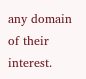any domain of their interest.